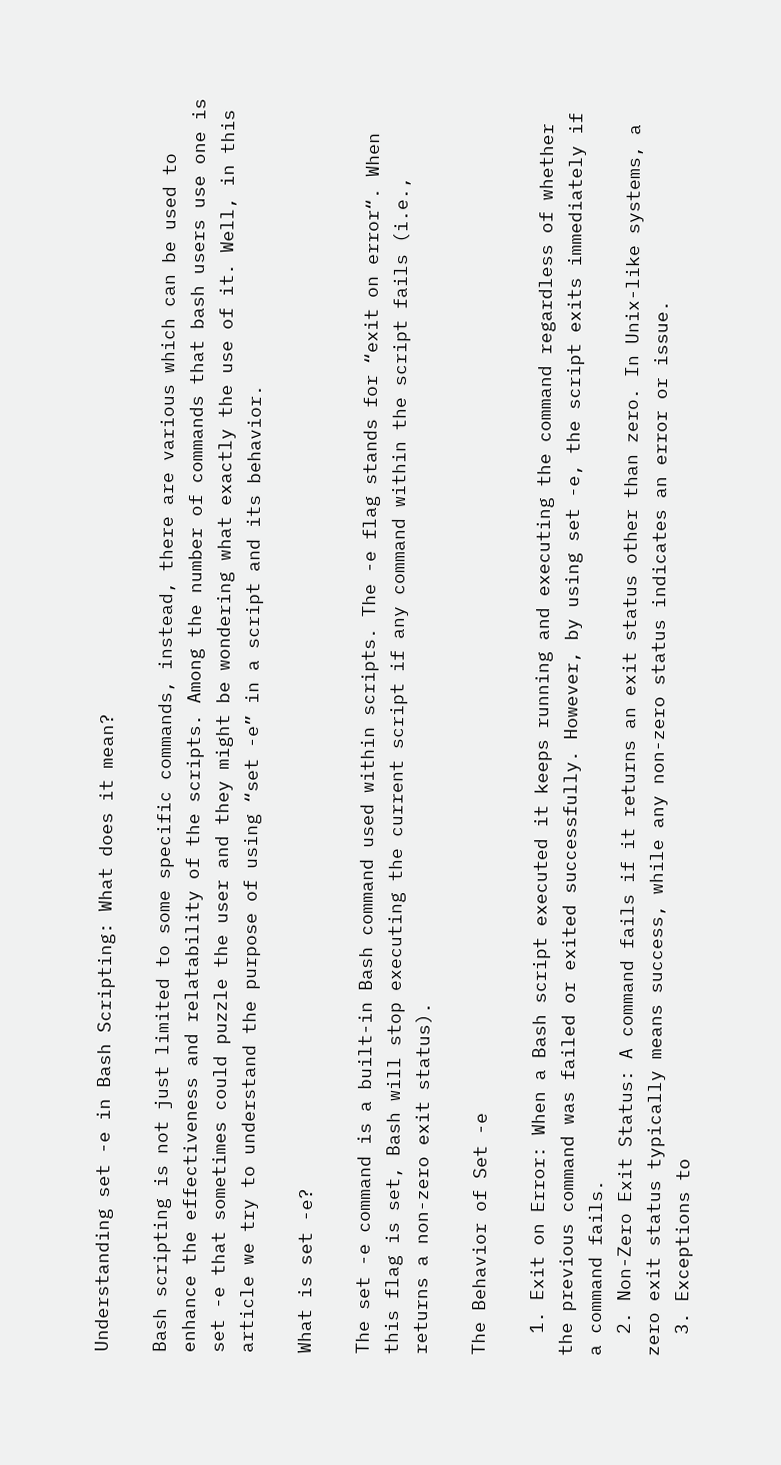Understanding set -e in Bash Scripting: What does it mean?

Bash scripting is not just limited to some specific commands, instead, there are various which can be used to enhance the effectiveness and relatability of the scripts. Among the number of commands that bash users use one is set -e that sometimes could puzzle the user and they might be wondering what exactly the use of it. Well, in this article we try to understand the purpose of using “set -e” in a script and its behavior.

What is set -e?

The set -e command is a built-in Bash command used within scripts. The -e flag stands for “exit on error“. When this flag is set, Bash will stop executing the current script if any command within the script fails (i.e., returns a non-zero exit status).

The Behavior of Set -e

  1. Exit on Error: When a Bash script executed it keeps running and executing the command regardless of whether the previous command was failed or exited successfully. However, by using set -e, the script exits immediately if a command fails.
  2. Non-Zero Exit Status: A command fails if it returns an exit status other than zero. In Unix-like systems, a zero exit status typically means success, while any non-zero status indicates an error or issue.
  3. Exceptions to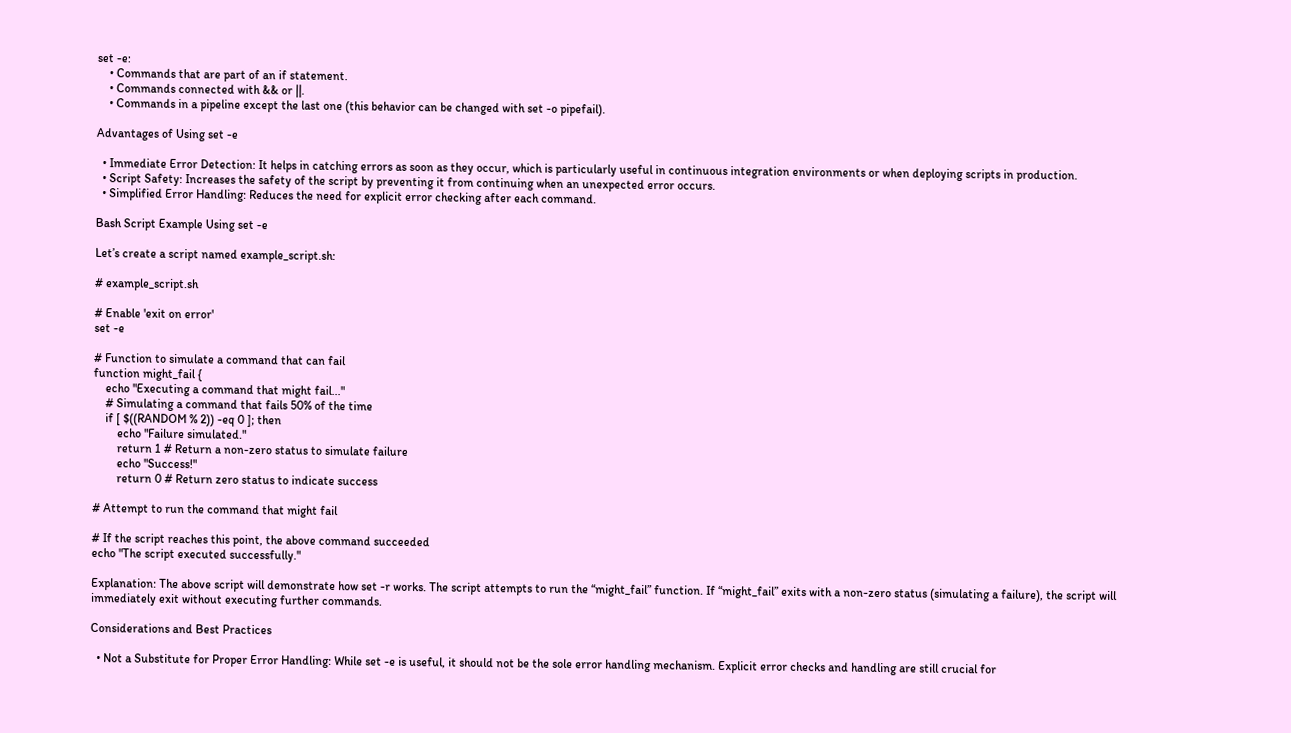set -e:
    • Commands that are part of an if statement.
    • Commands connected with && or ||.
    • Commands in a pipeline except the last one (this behavior can be changed with set -o pipefail).

Advantages of Using set -e

  • Immediate Error Detection: It helps in catching errors as soon as they occur, which is particularly useful in continuous integration environments or when deploying scripts in production.
  • Script Safety: Increases the safety of the script by preventing it from continuing when an unexpected error occurs.
  • Simplified Error Handling: Reduces the need for explicit error checking after each command.

Bash Script Example Using set -e

Let’s create a script named example_script.sh:

# example_script.sh

# Enable 'exit on error'
set -e

# Function to simulate a command that can fail
function might_fail {
    echo "Executing a command that might fail..."
    # Simulating a command that fails 50% of the time
    if [ $((RANDOM % 2)) -eq 0 ]; then
        echo "Failure simulated."
        return 1 # Return a non-zero status to simulate failure
        echo "Success!"
        return 0 # Return zero status to indicate success

# Attempt to run the command that might fail

# If the script reaches this point, the above command succeeded
echo "The script executed successfully."

Explanation: The above script will demonstrate how set -r works. The script attempts to run the “might_fail” function. If “might_fail” exits with a non-zero status (simulating a failure), the script will immediately exit without executing further commands.

Considerations and Best Practices

  • Not a Substitute for Proper Error Handling: While set -e is useful, it should not be the sole error handling mechanism. Explicit error checks and handling are still crucial for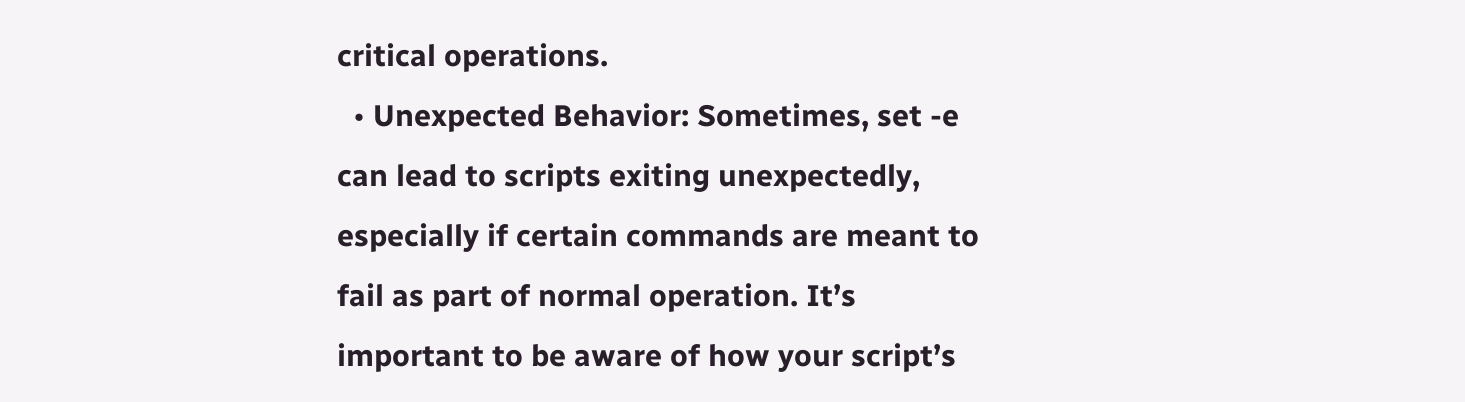critical operations.
  • Unexpected Behavior: Sometimes, set -e can lead to scripts exiting unexpectedly, especially if certain commands are meant to fail as part of normal operation. It’s important to be aware of how your script’s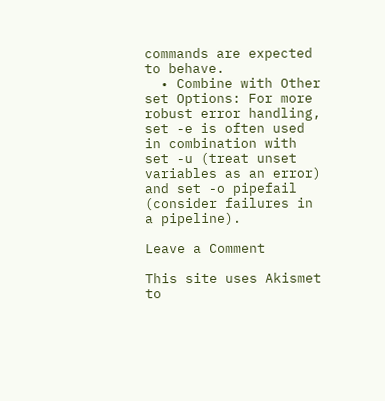commands are expected to behave.
  • Combine with Other set Options: For more robust error handling, set -e is often used in combination with set -u (treat unset variables as an error) and set -o pipefail (consider failures in a pipeline).

Leave a Comment

This site uses Akismet to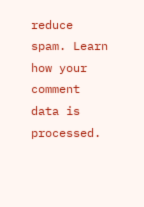reduce spam. Learn how your comment data is processed.